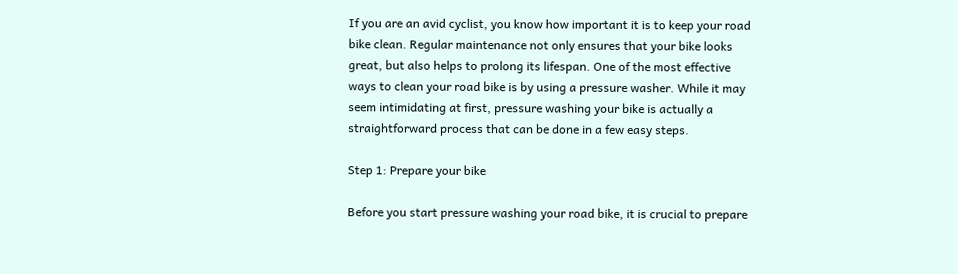If you are an avid cyclist, you know how important it is to keep your road bike clean. Regular maintenance not only ensures that your bike looks great, but also helps to prolong its lifespan. One of the most effective ways to clean your road bike is by using a pressure washer. While it may seem intimidating at first, pressure washing your bike is actually a straightforward process that can be done in a few easy steps.

Step 1: Prepare your bike

Before you start pressure washing your road bike, it is crucial to prepare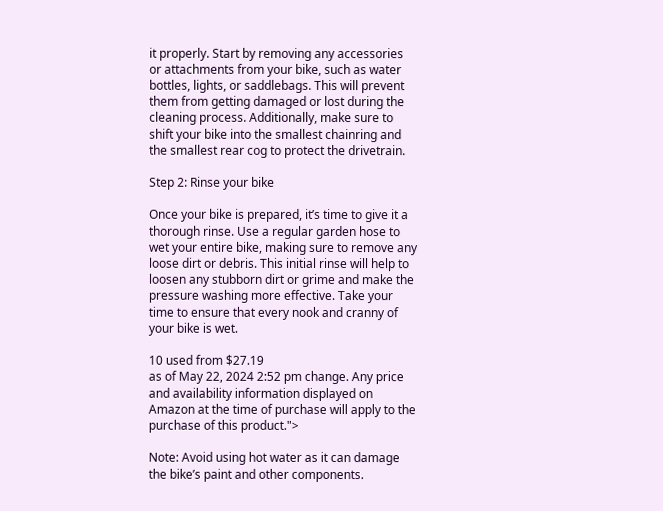it properly. Start by removing any accessories or attachments from your bike, such as water bottles, lights, or saddlebags. This will prevent them from getting damaged or lost during the cleaning process. Additionally, make sure to shift your bike into the smallest chainring and the smallest rear cog to protect the drivetrain.

Step 2: Rinse your bike

Once your bike is prepared, it’s time to give it a thorough rinse. Use a regular garden hose to wet your entire bike, making sure to remove any loose dirt or debris. This initial rinse will help to loosen any stubborn dirt or grime and make the pressure washing more effective. Take your time to ensure that every nook and cranny of your bike is wet.

10 used from $27.19
as of May 22, 2024 2:52 pm change. Any price and availability information displayed on Amazon at the time of purchase will apply to the purchase of this product.">

Note: Avoid using hot water as it can damage the bike’s paint and other components.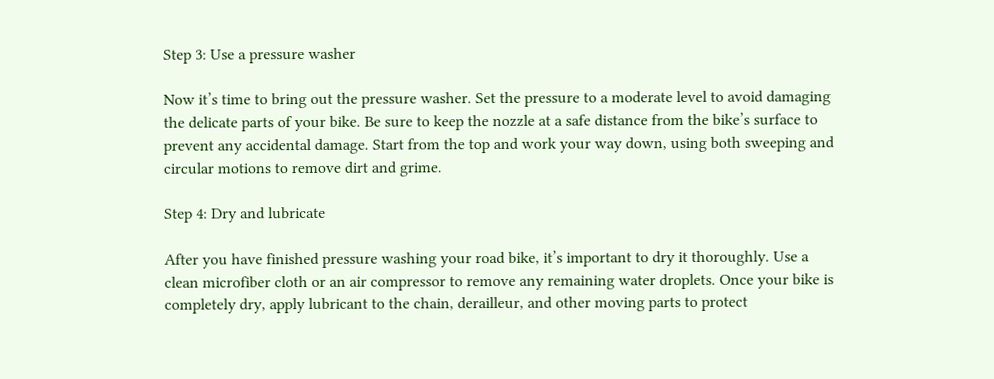Step 3: Use a pressure washer

Now it’s time to bring out the pressure washer. Set the pressure to a moderate level to avoid damaging the delicate parts of your bike. Be sure to keep the nozzle at a safe distance from the bike’s surface to prevent any accidental damage. Start from the top and work your way down, using both sweeping and circular motions to remove dirt and grime.

Step 4: Dry and lubricate

After you have finished pressure washing your road bike, it’s important to dry it thoroughly. Use a clean microfiber cloth or an air compressor to remove any remaining water droplets. Once your bike is completely dry, apply lubricant to the chain, derailleur, and other moving parts to protect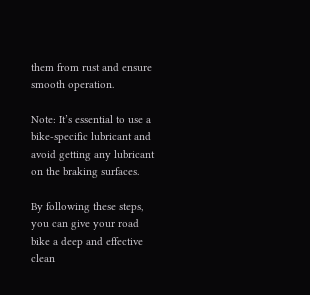them from rust and ensure smooth operation.

Note: It’s essential to use a bike-specific lubricant and avoid getting any lubricant on the braking surfaces.

By following these steps, you can give your road bike a deep and effective clean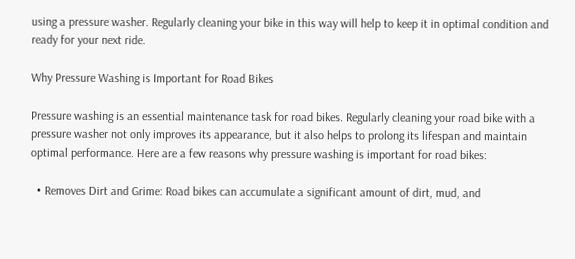using a pressure washer. Regularly cleaning your bike in this way will help to keep it in optimal condition and ready for your next ride.

Why Pressure Washing is Important for Road Bikes

Pressure washing is an essential maintenance task for road bikes. Regularly cleaning your road bike with a pressure washer not only improves its appearance, but it also helps to prolong its lifespan and maintain optimal performance. Here are a few reasons why pressure washing is important for road bikes:

  • Removes Dirt and Grime: Road bikes can accumulate a significant amount of dirt, mud, and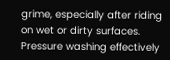grime, especially after riding on wet or dirty surfaces. Pressure washing effectively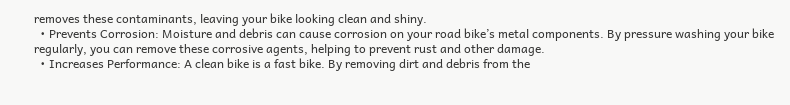removes these contaminants, leaving your bike looking clean and shiny.
  • Prevents Corrosion: Moisture and debris can cause corrosion on your road bike’s metal components. By pressure washing your bike regularly, you can remove these corrosive agents, helping to prevent rust and other damage.
  • Increases Performance: A clean bike is a fast bike. By removing dirt and debris from the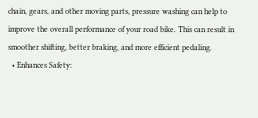chain, gears, and other moving parts, pressure washing can help to improve the overall performance of your road bike. This can result in smoother shifting, better braking, and more efficient pedaling.
  • Enhances Safety: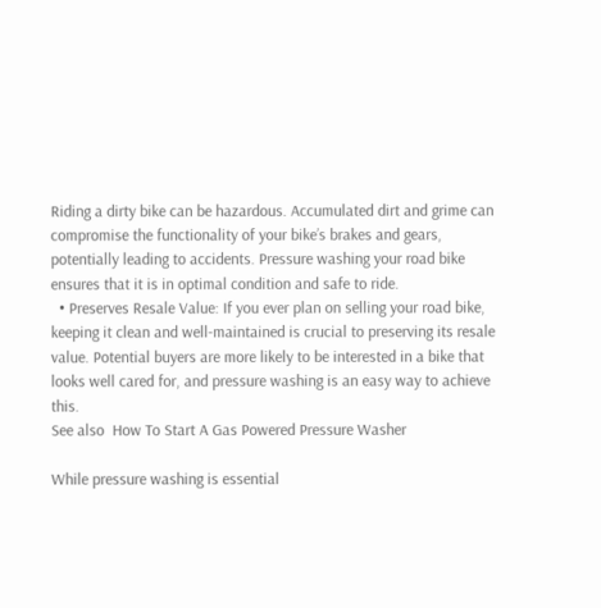Riding a dirty bike can be hazardous. Accumulated dirt and grime can compromise the functionality of your bike’s brakes and gears, potentially leading to accidents. Pressure washing your road bike ensures that it is in optimal condition and safe to ride.
  • Preserves Resale Value: If you ever plan on selling your road bike, keeping it clean and well-maintained is crucial to preserving its resale value. Potential buyers are more likely to be interested in a bike that looks well cared for, and pressure washing is an easy way to achieve this.
See also  How To Start A Gas Powered Pressure Washer

While pressure washing is essential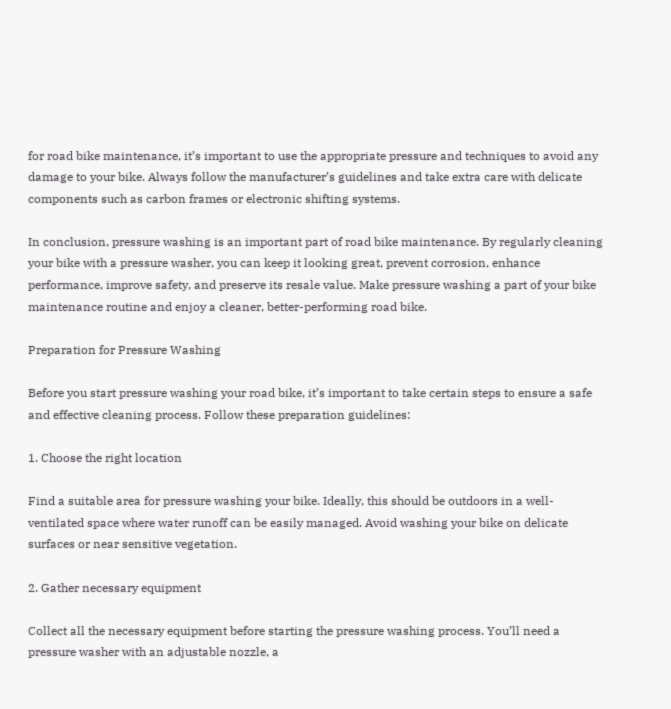for road bike maintenance, it’s important to use the appropriate pressure and techniques to avoid any damage to your bike. Always follow the manufacturer’s guidelines and take extra care with delicate components such as carbon frames or electronic shifting systems.

In conclusion, pressure washing is an important part of road bike maintenance. By regularly cleaning your bike with a pressure washer, you can keep it looking great, prevent corrosion, enhance performance, improve safety, and preserve its resale value. Make pressure washing a part of your bike maintenance routine and enjoy a cleaner, better-performing road bike.

Preparation for Pressure Washing

Before you start pressure washing your road bike, it’s important to take certain steps to ensure a safe and effective cleaning process. Follow these preparation guidelines:

1. Choose the right location

Find a suitable area for pressure washing your bike. Ideally, this should be outdoors in a well-ventilated space where water runoff can be easily managed. Avoid washing your bike on delicate surfaces or near sensitive vegetation.

2. Gather necessary equipment

Collect all the necessary equipment before starting the pressure washing process. You’ll need a pressure washer with an adjustable nozzle, a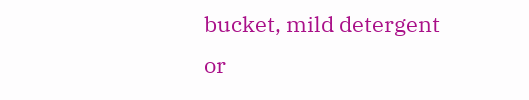bucket, mild detergent or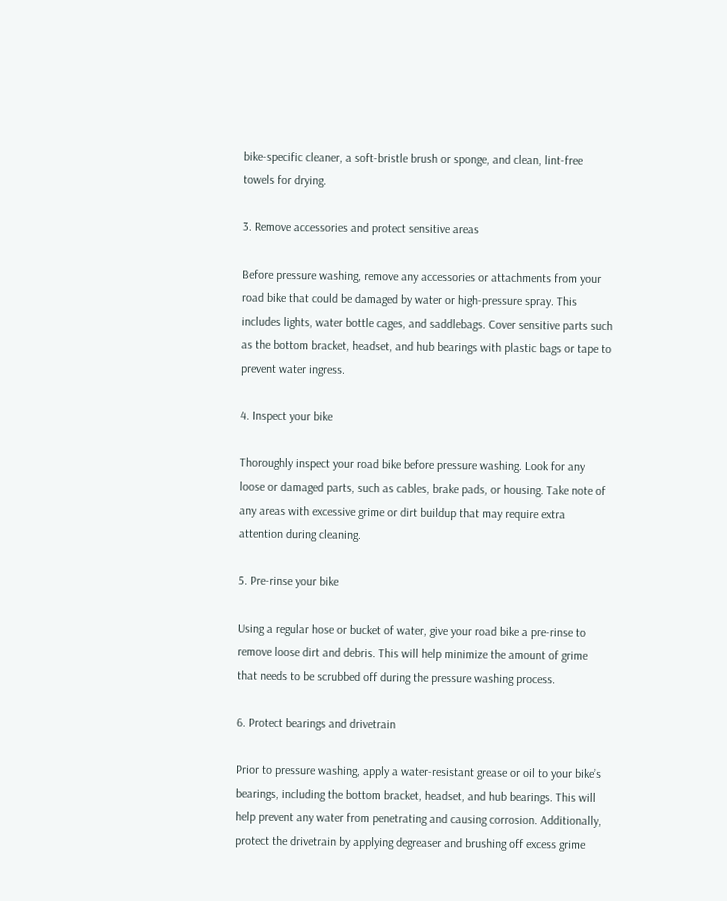bike-specific cleaner, a soft-bristle brush or sponge, and clean, lint-free towels for drying.

3. Remove accessories and protect sensitive areas

Before pressure washing, remove any accessories or attachments from your road bike that could be damaged by water or high-pressure spray. This includes lights, water bottle cages, and saddlebags. Cover sensitive parts such as the bottom bracket, headset, and hub bearings with plastic bags or tape to prevent water ingress.

4. Inspect your bike

Thoroughly inspect your road bike before pressure washing. Look for any loose or damaged parts, such as cables, brake pads, or housing. Take note of any areas with excessive grime or dirt buildup that may require extra attention during cleaning.

5. Pre-rinse your bike

Using a regular hose or bucket of water, give your road bike a pre-rinse to remove loose dirt and debris. This will help minimize the amount of grime that needs to be scrubbed off during the pressure washing process.

6. Protect bearings and drivetrain

Prior to pressure washing, apply a water-resistant grease or oil to your bike’s bearings, including the bottom bracket, headset, and hub bearings. This will help prevent any water from penetrating and causing corrosion. Additionally, protect the drivetrain by applying degreaser and brushing off excess grime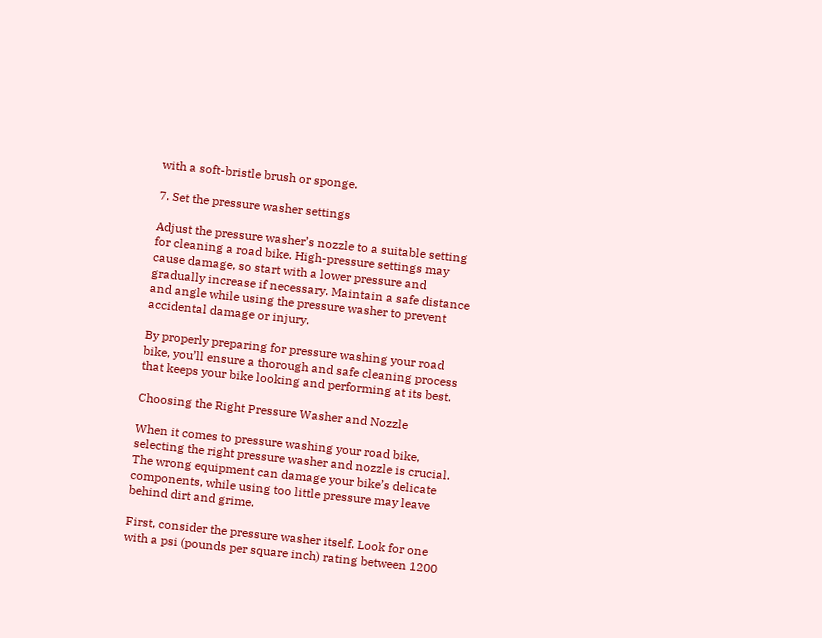with a soft-bristle brush or sponge.

7. Set the pressure washer settings

Adjust the pressure washer’s nozzle to a suitable setting for cleaning a road bike. High-pressure settings may cause damage, so start with a lower pressure and gradually increase if necessary. Maintain a safe distance and angle while using the pressure washer to prevent accidental damage or injury.

By properly preparing for pressure washing your road bike, you’ll ensure a thorough and safe cleaning process that keeps your bike looking and performing at its best.

Choosing the Right Pressure Washer and Nozzle

When it comes to pressure washing your road bike, selecting the right pressure washer and nozzle is crucial. The wrong equipment can damage your bike’s delicate components, while using too little pressure may leave behind dirt and grime.

First, consider the pressure washer itself. Look for one with a psi (pounds per square inch) rating between 1200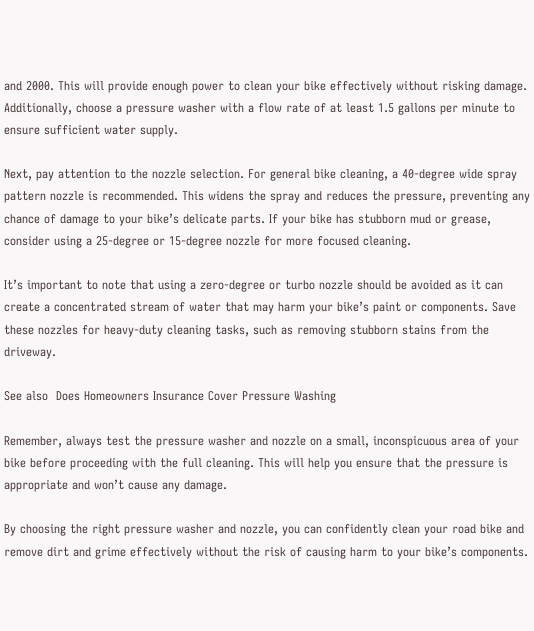and 2000. This will provide enough power to clean your bike effectively without risking damage. Additionally, choose a pressure washer with a flow rate of at least 1.5 gallons per minute to ensure sufficient water supply.

Next, pay attention to the nozzle selection. For general bike cleaning, a 40-degree wide spray pattern nozzle is recommended. This widens the spray and reduces the pressure, preventing any chance of damage to your bike’s delicate parts. If your bike has stubborn mud or grease, consider using a 25-degree or 15-degree nozzle for more focused cleaning.

It’s important to note that using a zero-degree or turbo nozzle should be avoided as it can create a concentrated stream of water that may harm your bike’s paint or components. Save these nozzles for heavy-duty cleaning tasks, such as removing stubborn stains from the driveway.

See also  Does Homeowners Insurance Cover Pressure Washing

Remember, always test the pressure washer and nozzle on a small, inconspicuous area of your bike before proceeding with the full cleaning. This will help you ensure that the pressure is appropriate and won’t cause any damage.

By choosing the right pressure washer and nozzle, you can confidently clean your road bike and remove dirt and grime effectively without the risk of causing harm to your bike’s components.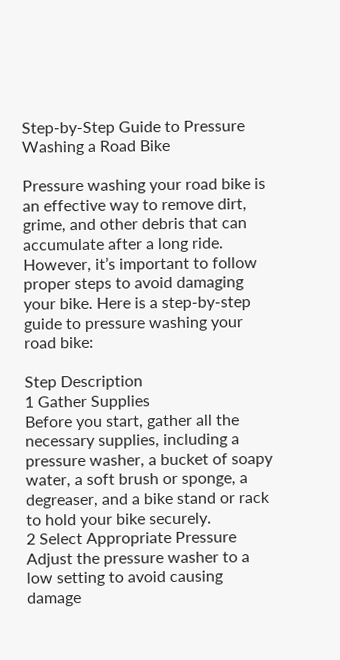Step-by-Step Guide to Pressure Washing a Road Bike

Pressure washing your road bike is an effective way to remove dirt, grime, and other debris that can accumulate after a long ride. However, it’s important to follow proper steps to avoid damaging your bike. Here is a step-by-step guide to pressure washing your road bike:

Step Description
1 Gather Supplies
Before you start, gather all the necessary supplies, including a pressure washer, a bucket of soapy water, a soft brush or sponge, a degreaser, and a bike stand or rack to hold your bike securely.
2 Select Appropriate Pressure
Adjust the pressure washer to a low setting to avoid causing damage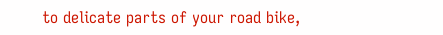to delicate parts of your road bike,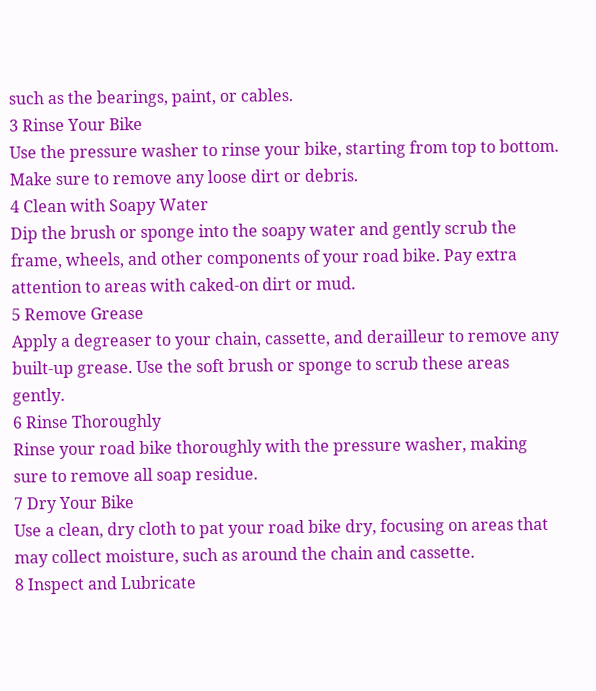such as the bearings, paint, or cables.
3 Rinse Your Bike
Use the pressure washer to rinse your bike, starting from top to bottom. Make sure to remove any loose dirt or debris.
4 Clean with Soapy Water
Dip the brush or sponge into the soapy water and gently scrub the frame, wheels, and other components of your road bike. Pay extra attention to areas with caked-on dirt or mud.
5 Remove Grease
Apply a degreaser to your chain, cassette, and derailleur to remove any built-up grease. Use the soft brush or sponge to scrub these areas gently.
6 Rinse Thoroughly
Rinse your road bike thoroughly with the pressure washer, making sure to remove all soap residue.
7 Dry Your Bike
Use a clean, dry cloth to pat your road bike dry, focusing on areas that may collect moisture, such as around the chain and cassette.
8 Inspect and Lubricate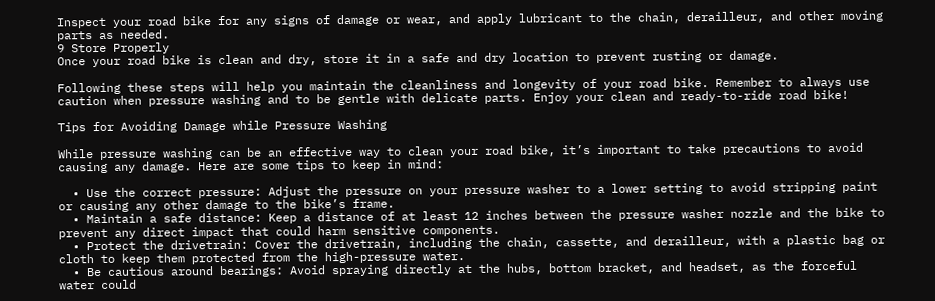Inspect your road bike for any signs of damage or wear, and apply lubricant to the chain, derailleur, and other moving parts as needed.
9 Store Properly
Once your road bike is clean and dry, store it in a safe and dry location to prevent rusting or damage.

Following these steps will help you maintain the cleanliness and longevity of your road bike. Remember to always use caution when pressure washing and to be gentle with delicate parts. Enjoy your clean and ready-to-ride road bike!

Tips for Avoiding Damage while Pressure Washing

While pressure washing can be an effective way to clean your road bike, it’s important to take precautions to avoid causing any damage. Here are some tips to keep in mind:

  • Use the correct pressure: Adjust the pressure on your pressure washer to a lower setting to avoid stripping paint or causing any other damage to the bike’s frame.
  • Maintain a safe distance: Keep a distance of at least 12 inches between the pressure washer nozzle and the bike to prevent any direct impact that could harm sensitive components.
  • Protect the drivetrain: Cover the drivetrain, including the chain, cassette, and derailleur, with a plastic bag or cloth to keep them protected from the high-pressure water.
  • Be cautious around bearings: Avoid spraying directly at the hubs, bottom bracket, and headset, as the forceful water could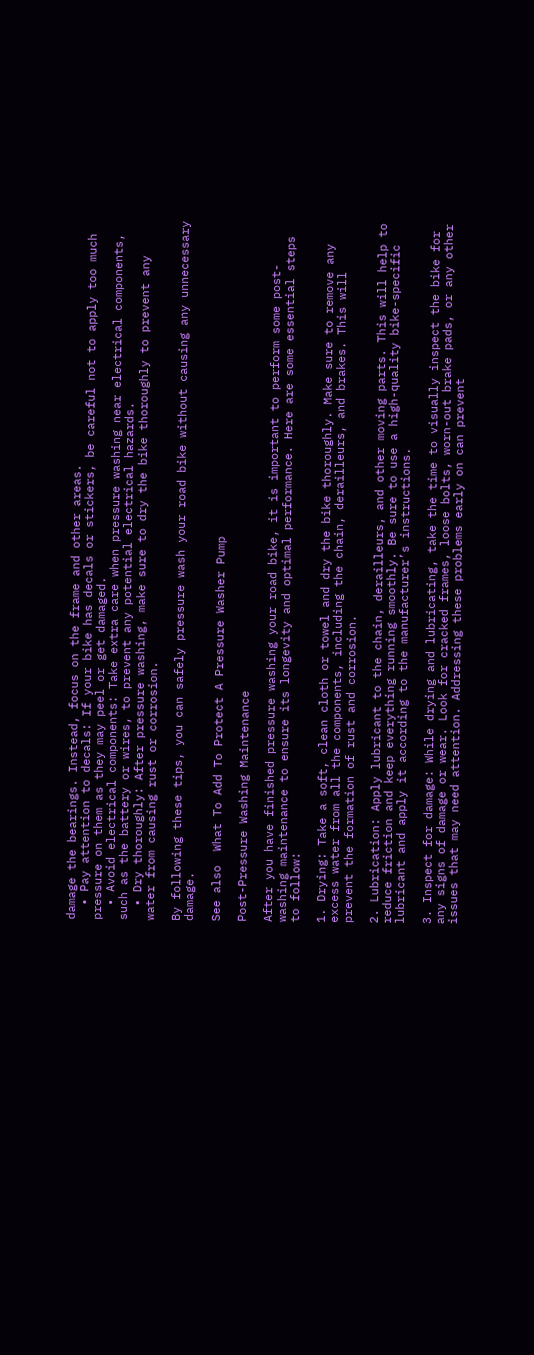damage the bearings. Instead, focus on the frame and other areas.
  • Pay attention to decals: If your bike has decals or stickers, be careful not to apply too much pressure on them as they may peel or get damaged.
  • Avoid electrical components: Take extra care when pressure washing near electrical components, such as the battery or wires, to prevent any potential electrical hazards.
  • Dry thoroughly: After pressure washing, make sure to dry the bike thoroughly to prevent any water from causing rust or corrosion.

By following these tips, you can safely pressure wash your road bike without causing any unnecessary damage.

See also  What To Add To Protect A Pressure Washer Pump

Post-Pressure Washing Maintenance

After you have finished pressure washing your road bike, it is important to perform some post-washing maintenance to ensure its longevity and optimal performance. Here are some essential steps to follow:

1. Drying: Take a soft, clean cloth or towel and dry the bike thoroughly. Make sure to remove any excess water from all the components, including the chain, derailleurs, and brakes. This will prevent the formation of rust and corrosion.

2. Lubrication: Apply lubricant to the chain, derailleurs, and other moving parts. This will help to reduce friction and keep everything running smoothly. Be sure to use a high-quality bike-specific lubricant and apply it according to the manufacturer’s instructions.

3. Inspect for damage: While drying and lubricating, take the time to visually inspect the bike for any signs of damage or wear. Look for cracked frames, loose bolts, worn-out brake pads, or any other issues that may need attention. Addressing these problems early on can prevent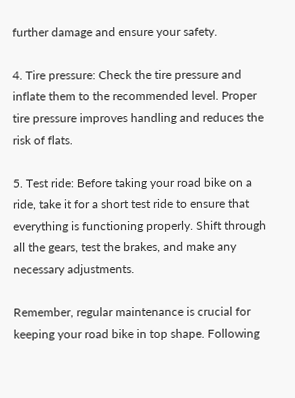further damage and ensure your safety.

4. Tire pressure: Check the tire pressure and inflate them to the recommended level. Proper tire pressure improves handling and reduces the risk of flats.

5. Test ride: Before taking your road bike on a ride, take it for a short test ride to ensure that everything is functioning properly. Shift through all the gears, test the brakes, and make any necessary adjustments.

Remember, regular maintenance is crucial for keeping your road bike in top shape. Following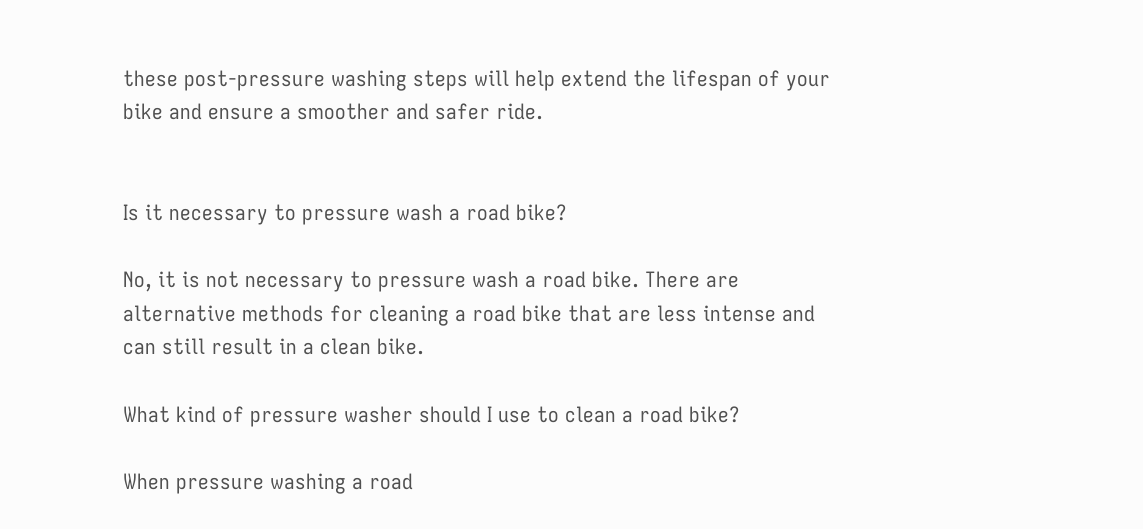these post-pressure washing steps will help extend the lifespan of your bike and ensure a smoother and safer ride.


Is it necessary to pressure wash a road bike?

No, it is not necessary to pressure wash a road bike. There are alternative methods for cleaning a road bike that are less intense and can still result in a clean bike.

What kind of pressure washer should I use to clean a road bike?

When pressure washing a road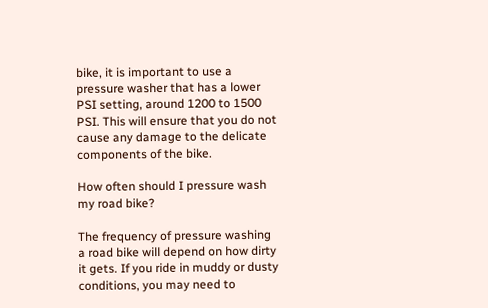bike, it is important to use a pressure washer that has a lower PSI setting, around 1200 to 1500 PSI. This will ensure that you do not cause any damage to the delicate components of the bike.

How often should I pressure wash my road bike?

The frequency of pressure washing a road bike will depend on how dirty it gets. If you ride in muddy or dusty conditions, you may need to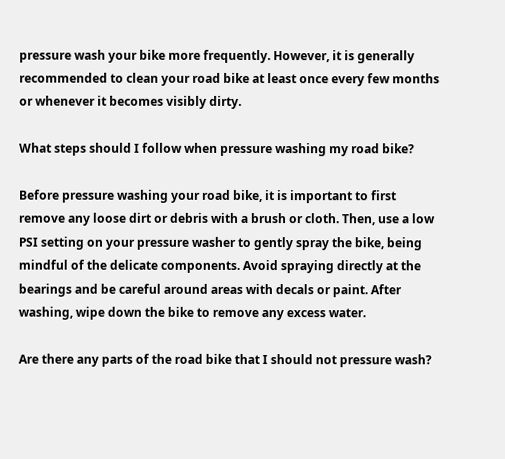pressure wash your bike more frequently. However, it is generally recommended to clean your road bike at least once every few months or whenever it becomes visibly dirty.

What steps should I follow when pressure washing my road bike?

Before pressure washing your road bike, it is important to first remove any loose dirt or debris with a brush or cloth. Then, use a low PSI setting on your pressure washer to gently spray the bike, being mindful of the delicate components. Avoid spraying directly at the bearings and be careful around areas with decals or paint. After washing, wipe down the bike to remove any excess water.

Are there any parts of the road bike that I should not pressure wash?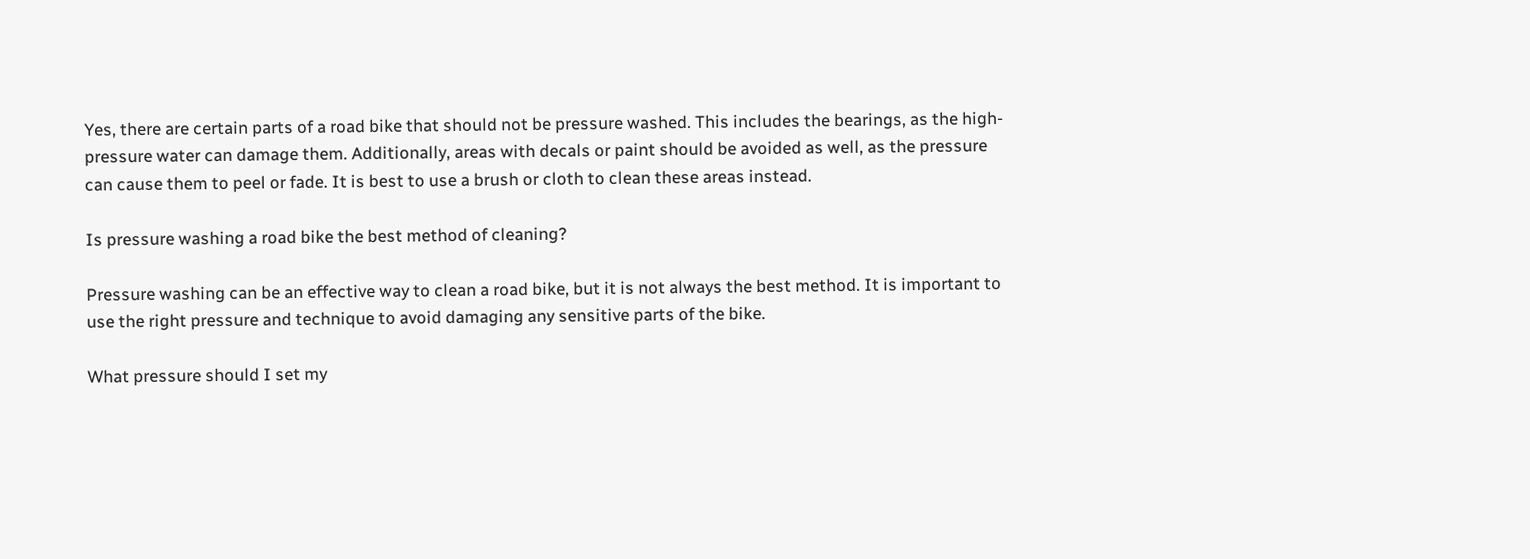Yes, there are certain parts of a road bike that should not be pressure washed. This includes the bearings, as the high-pressure water can damage them. Additionally, areas with decals or paint should be avoided as well, as the pressure can cause them to peel or fade. It is best to use a brush or cloth to clean these areas instead.

Is pressure washing a road bike the best method of cleaning?

Pressure washing can be an effective way to clean a road bike, but it is not always the best method. It is important to use the right pressure and technique to avoid damaging any sensitive parts of the bike.

What pressure should I set my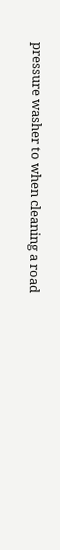pressure washer to when cleaning a road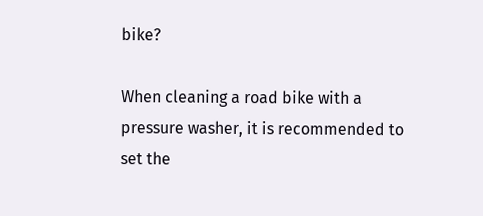bike?

When cleaning a road bike with a pressure washer, it is recommended to set the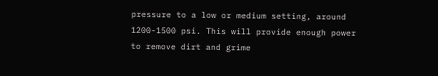pressure to a low or medium setting, around 1200-1500 psi. This will provide enough power to remove dirt and grime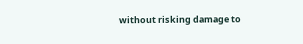without risking damage to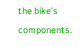the bike’s components.